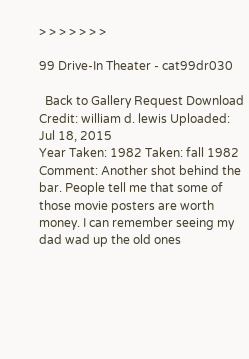> > > > > > >

99 Drive-In Theater - cat99dr030

  Back to Gallery Request Download
Credit: william d. lewis Uploaded: Jul 18, 2015
Year Taken: 1982 Taken: fall 1982
Comment: Another shot behind the bar. People tell me that some of those movie posters are worth money. I can remember seeing my dad wad up the old ones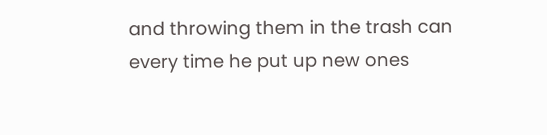and throwing them in the trash can every time he put up new ones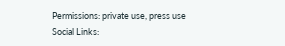Permissions: private use, press use
Social Links: